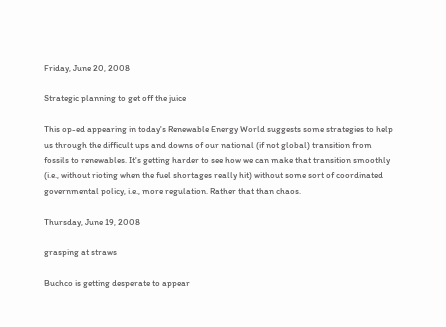Friday, June 20, 2008

Strategic planning to get off the juice

This op-ed appearing in today's Renewable Energy World suggests some strategies to help us through the difficult ups and downs of our national (if not global) transition from fossils to renewables. It's getting harder to see how we can make that transition smoothly (i.e., without rioting when the fuel shortages really hit) without some sort of coordinated governmental policy, i.e., more regulation. Rather that than chaos.

Thursday, June 19, 2008

grasping at straws

Buchco is getting desperate to appear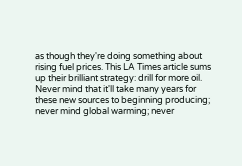as though they're doing something about rising fuel prices. This LA Times article sums up their brilliant strategy: drill for more oil. Never mind that it'll take many years for these new sources to beginning producing; never mind global warming; never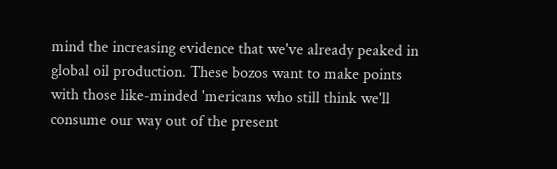mind the increasing evidence that we've already peaked in global oil production. These bozos want to make points with those like-minded 'mericans who still think we'll consume our way out of the present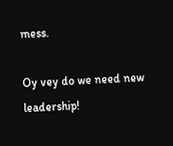mess.

Oy vey do we need new leadership!